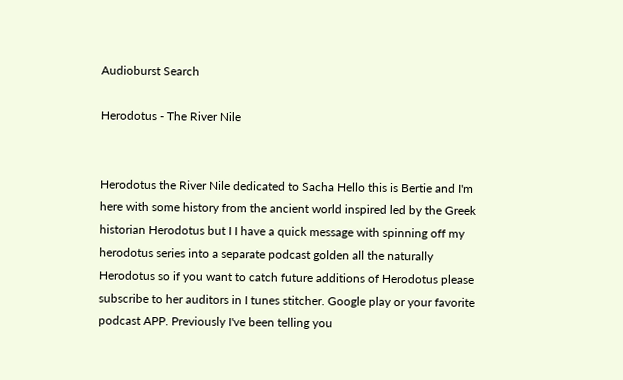Audioburst Search

Herodotus - The River Nile


Herodotus the River Nile dedicated to Sacha Hello this is Bertie and I'm here with some history from the ancient world inspired led by the Greek historian Herodotus but I I have a quick message with spinning off my herodotus series into a separate podcast golden all the naturally Herodotus so if you want to catch future additions of Herodotus please subscribe to her auditors in I tunes stitcher. Google play or your favorite podcast APP. Previously I've been telling you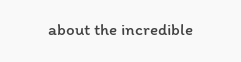about the incredible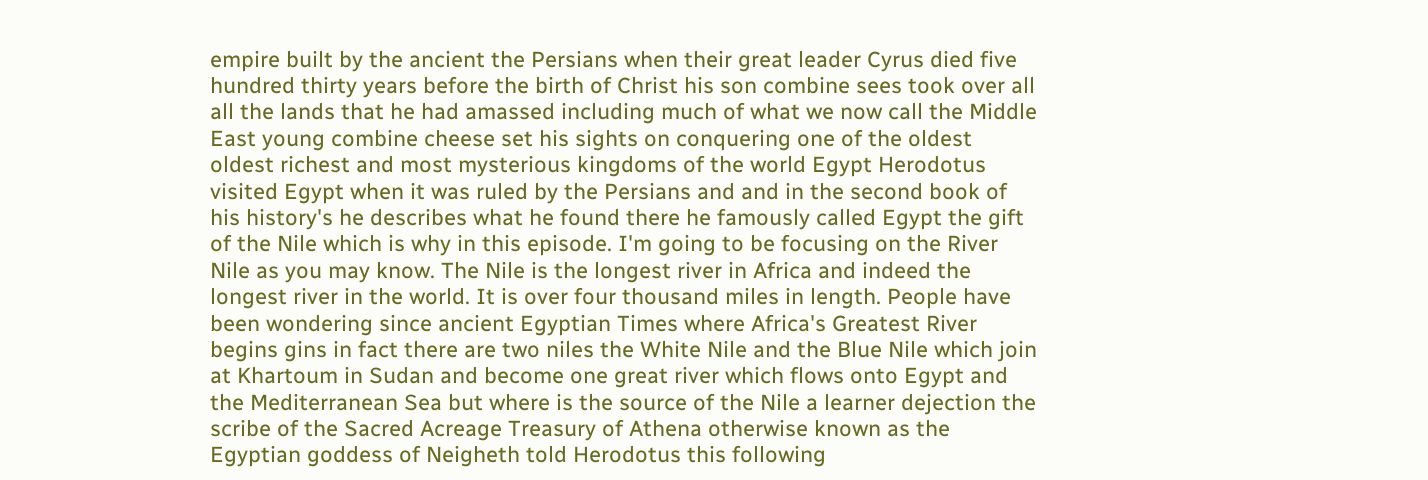empire built by the ancient the Persians when their great leader Cyrus died five hundred thirty years before the birth of Christ his son combine sees took over all all the lands that he had amassed including much of what we now call the Middle East young combine cheese set his sights on conquering one of the oldest oldest richest and most mysterious kingdoms of the world Egypt Herodotus visited Egypt when it was ruled by the Persians and and in the second book of his history's he describes what he found there he famously called Egypt the gift of the Nile which is why in this episode. I'm going to be focusing on the River Nile as you may know. The Nile is the longest river in Africa and indeed the longest river in the world. It is over four thousand miles in length. People have been wondering since ancient Egyptian Times where Africa's Greatest River begins gins in fact there are two niles the White Nile and the Blue Nile which join at Khartoum in Sudan and become one great river which flows onto Egypt and the Mediterranean Sea but where is the source of the Nile a learner dejection the scribe of the Sacred Acreage Treasury of Athena otherwise known as the Egyptian goddess of Neigheth told Herodotus this following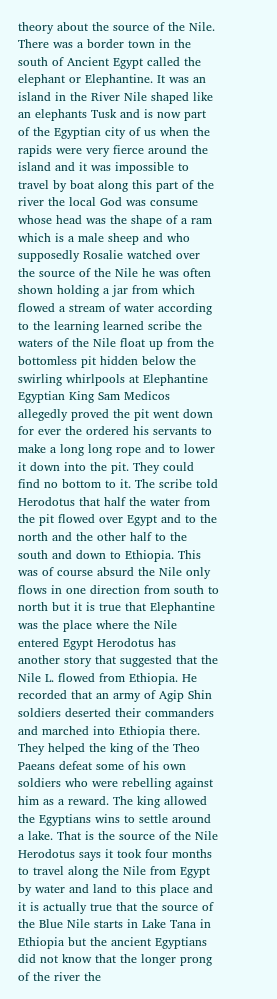theory about the source of the Nile. There was a border town in the south of Ancient Egypt called the elephant or Elephantine. It was an island in the River Nile shaped like an elephants Tusk and is now part of the Egyptian city of us when the rapids were very fierce around the island and it was impossible to travel by boat along this part of the river the local God was consume whose head was the shape of a ram which is a male sheep and who supposedly Rosalie watched over the source of the Nile he was often shown holding a jar from which flowed a stream of water according to the learning learned scribe the waters of the Nile float up from the bottomless pit hidden below the swirling whirlpools at Elephantine Egyptian King Sam Medicos allegedly proved the pit went down for ever the ordered his servants to make a long long rope and to lower it down into the pit. They could find no bottom to it. The scribe told Herodotus that half the water from the pit flowed over Egypt and to the north and the other half to the south and down to Ethiopia. This was of course absurd the Nile only flows in one direction from south to north but it is true that Elephantine was the place where the Nile entered Egypt Herodotus has another story that suggested that the Nile L. flowed from Ethiopia. He recorded that an army of Agip Shin soldiers deserted their commanders and marched into Ethiopia there. They helped the king of the Theo Paeans defeat some of his own soldiers who were rebelling against him as a reward. The king allowed the Egyptians wins to settle around a lake. That is the source of the Nile Herodotus says it took four months to travel along the Nile from Egypt by water and land to this place and it is actually true that the source of the Blue Nile starts in Lake Tana in Ethiopia but the ancient Egyptians did not know that the longer prong of the river the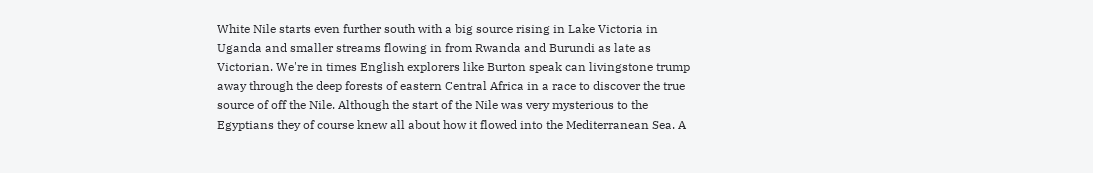White Nile starts even further south with a big source rising in Lake Victoria in Uganda and smaller streams flowing in from Rwanda and Burundi as late as Victorian. We're in times English explorers like Burton speak can livingstone trump away through the deep forests of eastern Central Africa in a race to discover the true source of off the Nile. Although the start of the Nile was very mysterious to the Egyptians they of course knew all about how it flowed into the Mediterranean Sea. A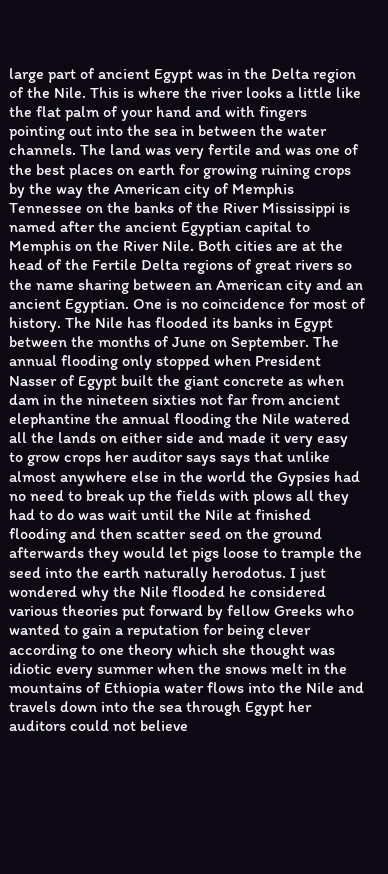large part of ancient Egypt was in the Delta region of the Nile. This is where the river looks a little like the flat palm of your hand and with fingers pointing out into the sea in between the water channels. The land was very fertile and was one of the best places on earth for growing ruining crops by the way the American city of Memphis Tennessee on the banks of the River Mississippi is named after the ancient Egyptian capital to Memphis on the River Nile. Both cities are at the head of the Fertile Delta regions of great rivers so the name sharing between an American city and an ancient Egyptian. One is no coincidence for most of history. The Nile has flooded its banks in Egypt between the months of June on September. The annual flooding only stopped when President Nasser of Egypt built the giant concrete as when dam in the nineteen sixties not far from ancient elephantine the annual flooding the Nile watered all the lands on either side and made it very easy to grow crops her auditor says says that unlike almost anywhere else in the world the Gypsies had no need to break up the fields with plows all they had to do was wait until the Nile at finished flooding and then scatter seed on the ground afterwards they would let pigs loose to trample the seed into the earth naturally herodotus. I just wondered why the Nile flooded he considered various theories put forward by fellow Greeks who wanted to gain a reputation for being clever according to one theory which she thought was idiotic every summer when the snows melt in the mountains of Ethiopia water flows into the Nile and travels down into the sea through Egypt her auditors could not believe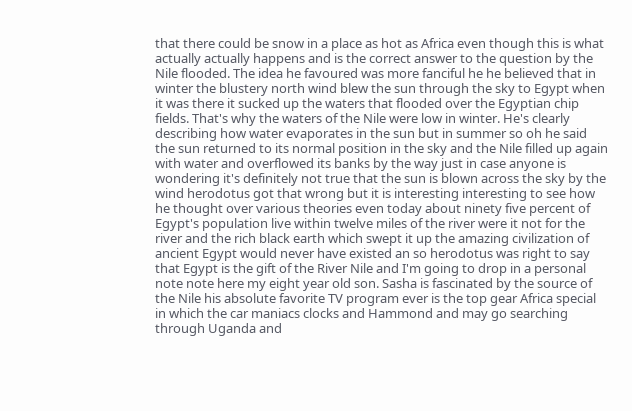that there could be snow in a place as hot as Africa even though this is what actually actually happens and is the correct answer to the question by the Nile flooded. The idea he favoured was more fanciful he he believed that in winter the blustery north wind blew the sun through the sky to Egypt when it was there it sucked up the waters that flooded over the Egyptian chip fields. That's why the waters of the Nile were low in winter. He's clearly describing how water evaporates in the sun but in summer so oh he said the sun returned to its normal position in the sky and the Nile filled up again with water and overflowed its banks by the way just in case anyone is wondering it's definitely not true that the sun is blown across the sky by the wind herodotus got that wrong but it is interesting interesting to see how he thought over various theories even today about ninety five percent of Egypt's population live within twelve miles of the river were it not for the river and the rich black earth which swept it up the amazing civilization of ancient Egypt would never have existed an so herodotus was right to say that Egypt is the gift of the River Nile and I'm going to drop in a personal note note here my eight year old son. Sasha is fascinated by the source of the Nile his absolute favorite TV program ever is the top gear Africa special in which the car maniacs clocks and Hammond and may go searching through Uganda and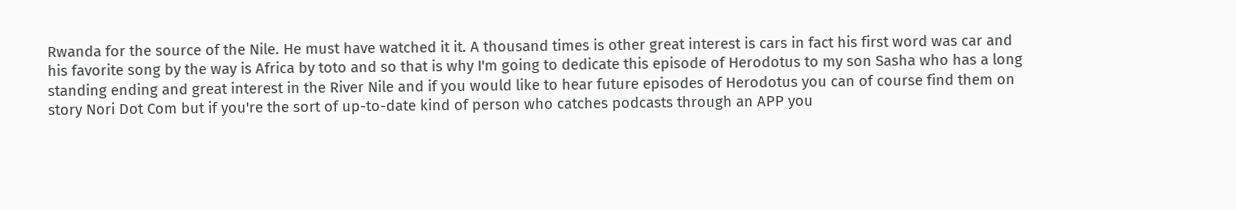Rwanda for the source of the Nile. He must have watched it it. A thousand times is other great interest is cars in fact his first word was car and his favorite song by the way is Africa by toto and so that is why I'm going to dedicate this episode of Herodotus to my son Sasha who has a long standing ending and great interest in the River Nile and if you would like to hear future episodes of Herodotus you can of course find them on story Nori Dot Com but if you're the sort of up-to-date kind of person who catches podcasts through an APP you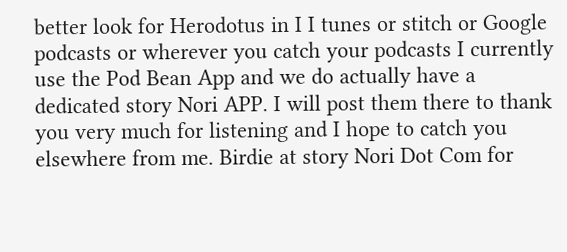better look for Herodotus in I I tunes or stitch or Google podcasts or wherever you catch your podcasts I currently use the Pod Bean App and we do actually have a dedicated story Nori APP. I will post them there to thank you very much for listening and I hope to catch you elsewhere from me. Birdie at story Nori Dot Com for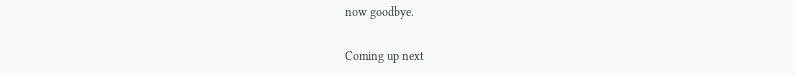now goodbye.

Coming up next